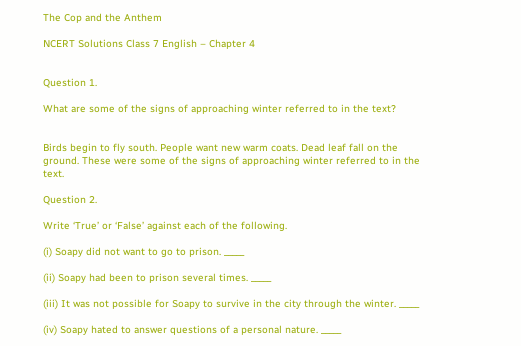The Cop and the Anthem

NCERT Solutions Class 7 English – Chapter 4


Question 1.

What are some of the signs of approaching winter referred to in the text?


Birds begin to fly south. People want new warm coats. Dead leaf fall on the ground. These were some of the signs of approaching winter referred to in the text.

Question 2.

Write ‘True’ or ‘False’ against each of the following.

(i) Soapy did not want to go to prison. _____

(ii) Soapy had been to prison several times. _____

(iii) It was not possible for Soapy to survive in the city through the winter. _____

(iv) Soapy hated to answer questions of a personal nature. _____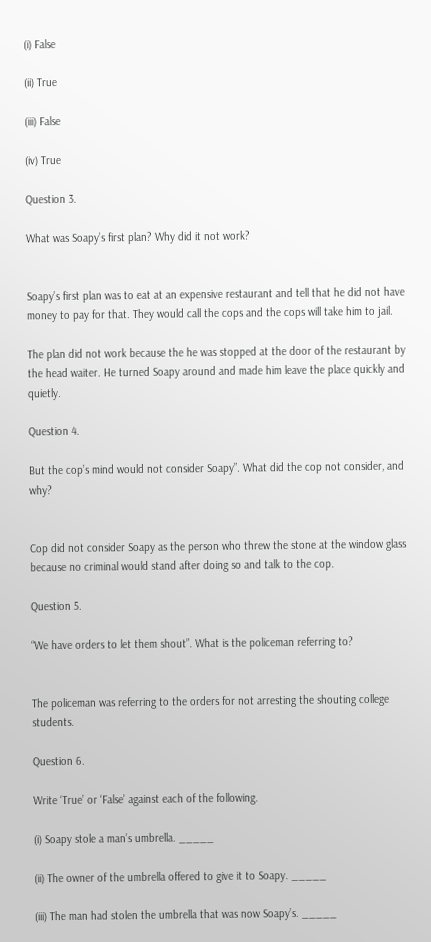(i) False

(ii) True

(iii) False

(iv) True

Question 3.

What was Soapy’s first plan? Why did it not work?


Soapy’s first plan was to eat at an expensive restaurant and tell that he did not have money to pay for that. They would call the cops and the cops will take him to jail.

The plan did not work because the he was stopped at the door of the restaurant by the head waiter. He turned Soapy around and made him leave the place quickly and quietly.

Question 4.

But the cop’s mind would not consider Soapy”. What did the cop not consider, and why?


Cop did not consider Soapy as the person who threw the stone at the window glass because no criminal would stand after doing so and talk to the cop.

Question 5.

“We have orders to let them shout”. What is the policeman referring to?


The policeman was referring to the orders for not arresting the shouting college students.

Question 6.

Write ‘True’ or ‘False’ against each of the following.

(i) Soapy stole a man’s umbrella. _____

(ii) The owner of the umbrella offered to give it to Soapy. _____

(iii) The man had stolen the umbrella that was now Soapy’s. _____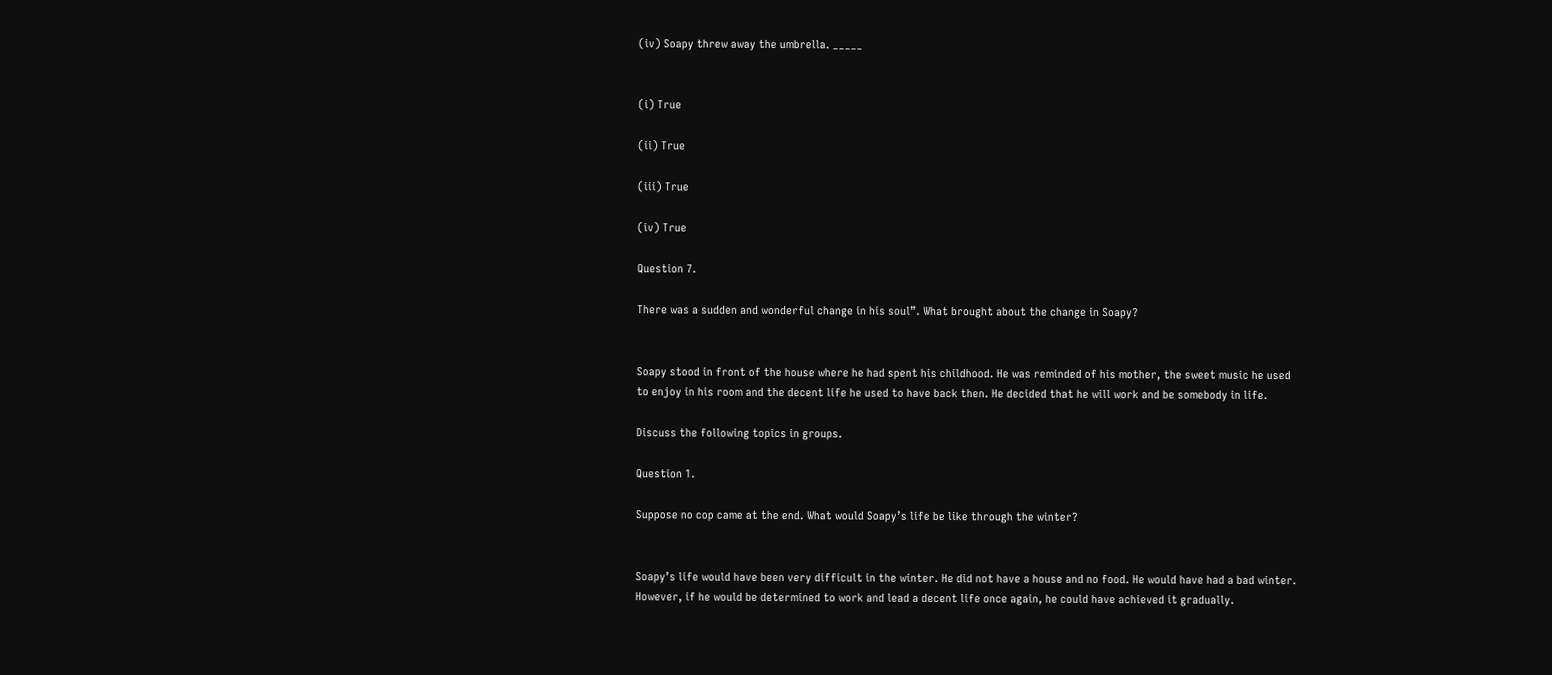(iv) Soapy threw away the umbrella. _____


(i) True

(ii) True

(iii) True

(iv) True

Question 7.

There was a sudden and wonderful change in his soul”. What brought about the change in Soapy?


Soapy stood in front of the house where he had spent his childhood. He was reminded of his mother, the sweet music he used to enjoy in his room and the decent life he used to have back then. He decided that he will work and be somebody in life.

Discuss the following topics in groups.

Question 1.

Suppose no cop came at the end. What would Soapy’s life be like through the winter?


Soapy’s life would have been very difficult in the winter. He did not have a house and no food. He would have had a bad winter. However, if he would be determined to work and lead a decent life once again, he could have achieved it gradually.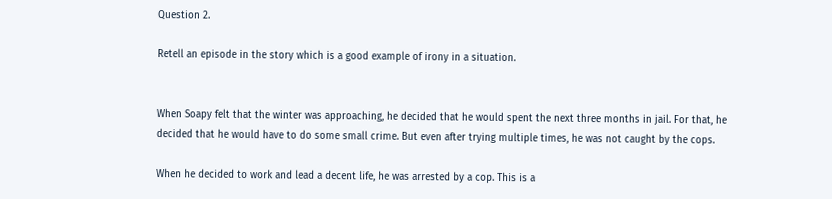Question 2.

Retell an episode in the story which is a good example of irony in a situation.


When Soapy felt that the winter was approaching, he decided that he would spent the next three months in jail. For that, he decided that he would have to do some small crime. But even after trying multiple times, he was not caught by the cops.

When he decided to work and lead a decent life, he was arrested by a cop. This is a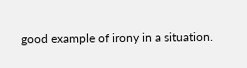good example of irony in a situation.